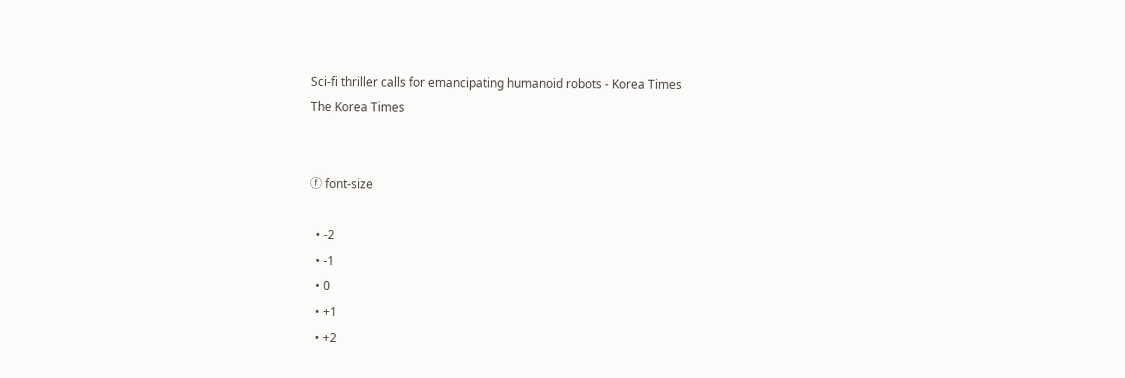Sci-fi thriller calls for emancipating humanoid robots - Korea Times
The Korea Times


ⓕ font-size

  • -2
  • -1
  • 0
  • +1
  • +2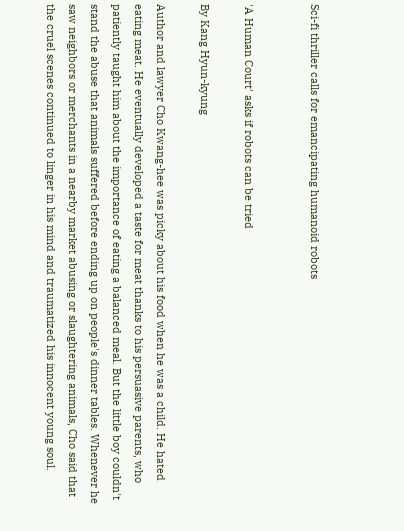Sci-fi thriller calls for emancipating humanoid robots


'A Human Court' asks if robots can be tried

By Kang Hyun-kyung

Author and lawyer Cho Kwang-hee was picky about his food when he was a child. He hated eating meat. He eventually developed a taste for meat thanks to his persuasive parents, who patiently taught him about the importance of eating a balanced meal. But the little boy couldn't stand the abuse that animals suffered before ending up on people's dinner tables. Whenever he saw neighbors or merchants in a nearby market abusing or slaughtering animals, Cho said that the cruel scenes continued to linger in his mind and traumatized his innocent young soul.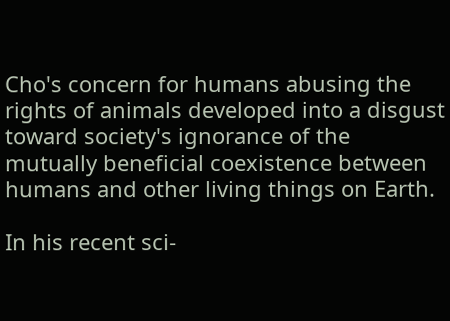Cho's concern for humans abusing the rights of animals developed into a disgust toward society's ignorance of the mutually beneficial coexistence between humans and other living things on Earth.

In his recent sci-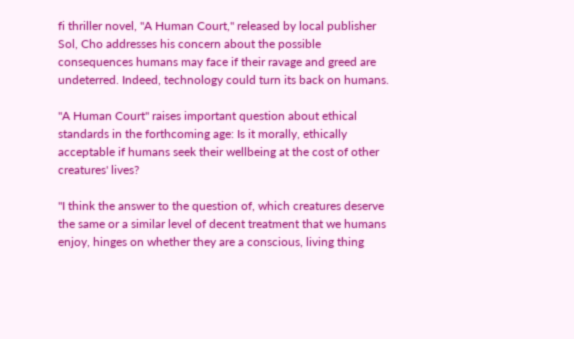fi thriller novel, "A Human Court," released by local publisher Sol, Cho addresses his concern about the possible consequences humans may face if their ravage and greed are undeterred. Indeed, technology could turn its back on humans.

"A Human Court" raises important question about ethical standards in the forthcoming age: Is it morally, ethically acceptable if humans seek their wellbeing at the cost of other creatures' lives?

"I think the answer to the question of, which creatures deserve the same or a similar level of decent treatment that we humans enjoy, hinges on whether they are a conscious, living thing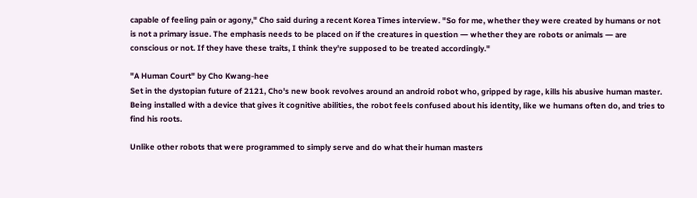capable of feeling pain or agony," Cho said during a recent Korea Times interview. "So for me, whether they were created by humans or not is not a primary issue. The emphasis needs to be placed on if the creatures in question ― whether they are robots or animals ― are conscious or not. If they have these traits, I think they're supposed to be treated accordingly."

"A Human Court" by Cho Kwang-hee
Set in the dystopian future of 2121, Cho's new book revolves around an android robot who, gripped by rage, kills his abusive human master. Being installed with a device that gives it cognitive abilities, the robot feels confused about his identity, like we humans often do, and tries to find his roots.

Unlike other robots that were programmed to simply serve and do what their human masters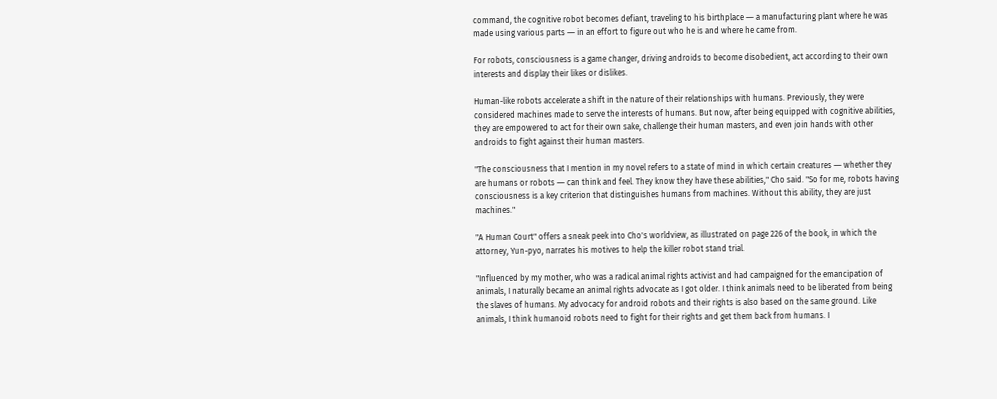command, the cognitive robot becomes defiant, traveling to his birthplace ― a manufacturing plant where he was made using various parts ― in an effort to figure out who he is and where he came from.

For robots, consciousness is a game changer, driving androids to become disobedient, act according to their own interests and display their likes or dislikes.

Human-like robots accelerate a shift in the nature of their relationships with humans. Previously, they were considered machines made to serve the interests of humans. But now, after being equipped with cognitive abilities, they are empowered to act for their own sake, challenge their human masters, and even join hands with other androids to fight against their human masters.

"The consciousness that I mention in my novel refers to a state of mind in which certain creatures ― whether they are humans or robots ― can think and feel. They know they have these abilities," Cho said. "So for me, robots having consciousness is a key criterion that distinguishes humans from machines. Without this ability, they are just machines."

"A Human Court" offers a sneak peek into Cho's worldview, as illustrated on page 226 of the book, in which the attorney, Yun-pyo, narrates his motives to help the killer robot stand trial.

"Influenced by my mother, who was a radical animal rights activist and had campaigned for the emancipation of animals, I naturally became an animal rights advocate as I got older. I think animals need to be liberated from being the slaves of humans. My advocacy for android robots and their rights is also based on the same ground. Like animals, I think humanoid robots need to fight for their rights and get them back from humans. I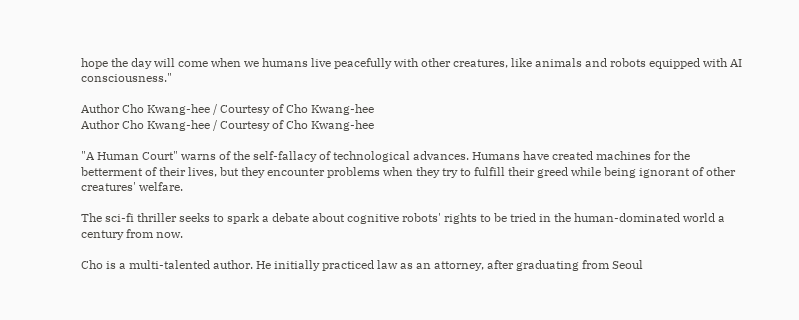hope the day will come when we humans live peacefully with other creatures, like animals and robots equipped with AI consciousness."

Author Cho Kwang-hee / Courtesy of Cho Kwang-hee
Author Cho Kwang-hee / Courtesy of Cho Kwang-hee

"A Human Court" warns of the self-fallacy of technological advances. Humans have created machines for the betterment of their lives, but they encounter problems when they try to fulfill their greed while being ignorant of other creatures' welfare.

The sci-fi thriller seeks to spark a debate about cognitive robots' rights to be tried in the human-dominated world a century from now.

Cho is a multi-talented author. He initially practiced law as an attorney, after graduating from Seoul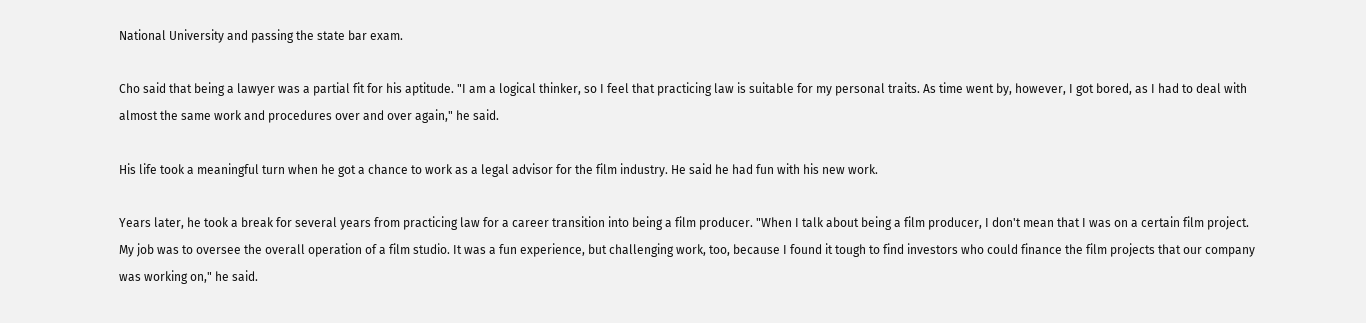National University and passing the state bar exam.

Cho said that being a lawyer was a partial fit for his aptitude. "I am a logical thinker, so I feel that practicing law is suitable for my personal traits. As time went by, however, I got bored, as I had to deal with almost the same work and procedures over and over again," he said.

His life took a meaningful turn when he got a chance to work as a legal advisor for the film industry. He said he had fun with his new work.

Years later, he took a break for several years from practicing law for a career transition into being a film producer. "When I talk about being a film producer, I don't mean that I was on a certain film project. My job was to oversee the overall operation of a film studio. It was a fun experience, but challenging work, too, because I found it tough to find investors who could finance the film projects that our company was working on," he said.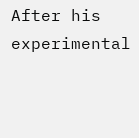After his experimental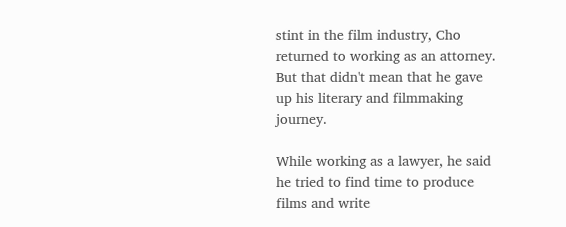stint in the film industry, Cho returned to working as an attorney. But that didn't mean that he gave up his literary and filmmaking journey.

While working as a lawyer, he said he tried to find time to produce films and write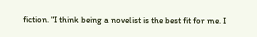fiction. "I think being a novelist is the best fit for me. I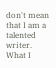don't mean that I am a talented writer. What I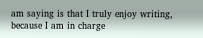am saying is that I truly enjoy writing, because I am in charge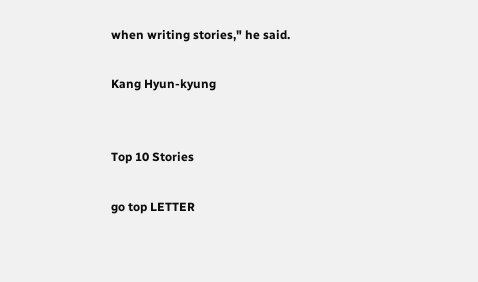when writing stories," he said.

Kang Hyun-kyung


Top 10 Stories

go top LETTER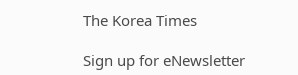The Korea Times

Sign up for eNewsletter